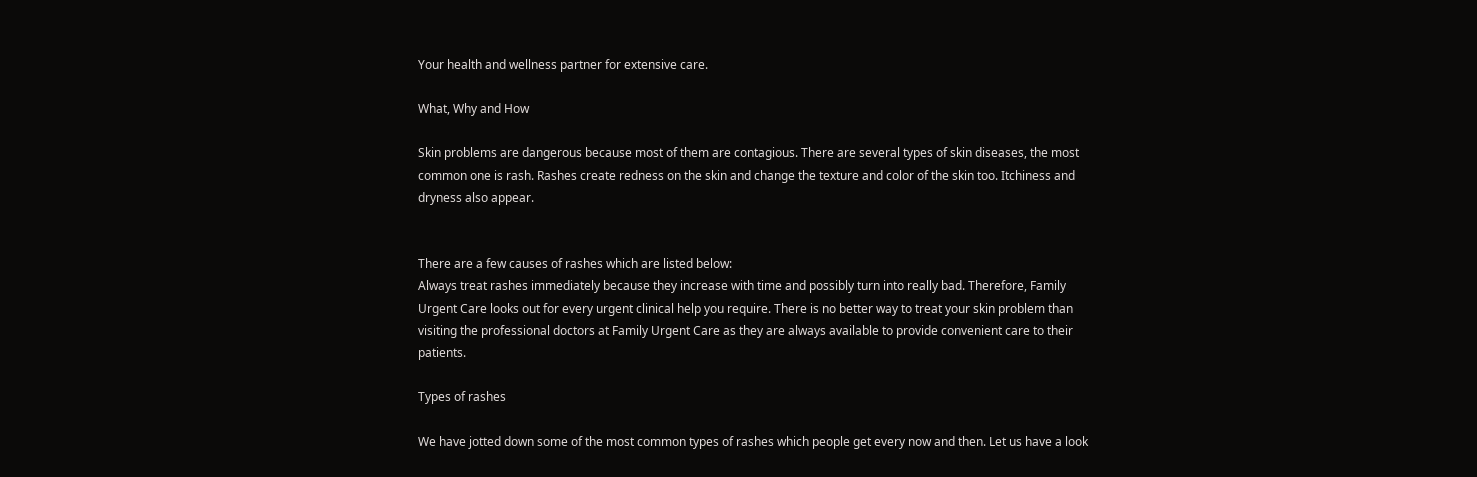Your health and wellness partner for extensive care.

What, Why and How

Skin problems are dangerous because most of them are contagious. There are several types of skin diseases, the most common one is rash. Rashes create redness on the skin and change the texture and color of the skin too. Itchiness and dryness also appear.


There are a few causes of rashes which are listed below:
Always treat rashes immediately because they increase with time and possibly turn into really bad. Therefore, Family Urgent Care looks out for every urgent clinical help you require. There is no better way to treat your skin problem than visiting the professional doctors at Family Urgent Care as they are always available to provide convenient care to their patients.

Types of rashes

We have jotted down some of the most common types of rashes which people get every now and then. Let us have a look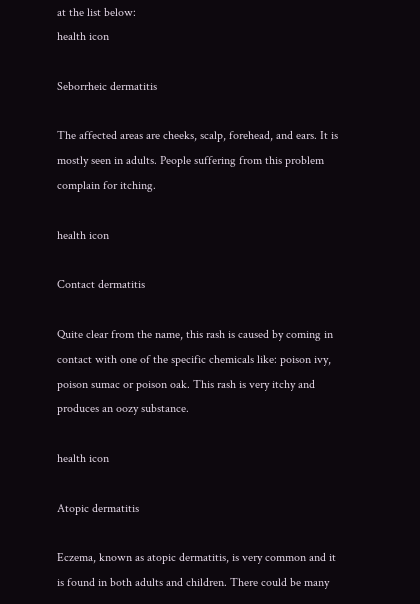at the list below:
health icon

Seborrheic dermatitis

The affected areas are cheeks, scalp, forehead, and ears. It is mostly seen in adults. People suffering from this problem complain for itching.

health icon

Contact dermatitis

Quite clear from the name, this rash is caused by coming in contact with one of the specific chemicals like: poison ivy, poison sumac or poison oak. This rash is very itchy and produces an oozy substance.

health icon

Atopic dermatitis

Eczema, known as atopic dermatitis, is very common and it is found in both adults and children. There could be many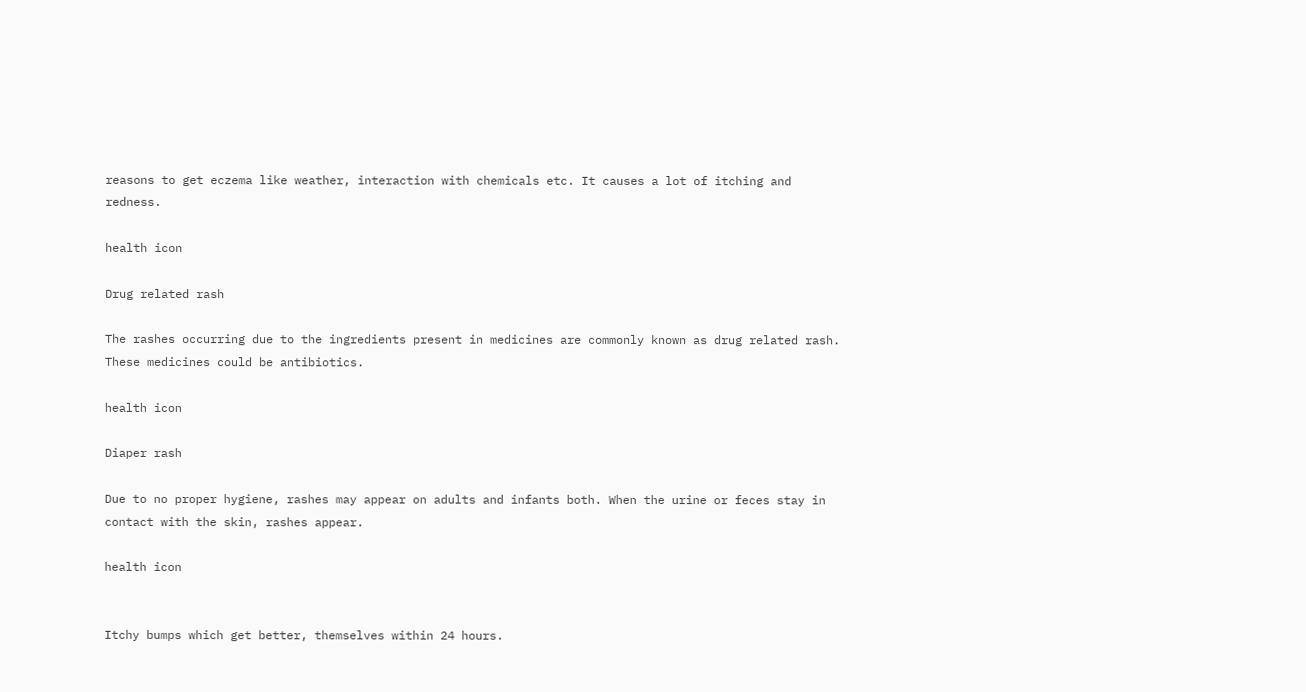reasons to get eczema like weather, interaction with chemicals etc. It causes a lot of itching and redness.

health icon

Drug related rash

The rashes occurring due to the ingredients present in medicines are commonly known as drug related rash. These medicines could be antibiotics.

health icon

Diaper rash

Due to no proper hygiene, rashes may appear on adults and infants both. When the urine or feces stay in contact with the skin, rashes appear.

health icon


Itchy bumps which get better, themselves within 24 hours.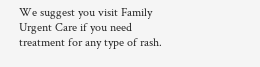We suggest you visit Family Urgent Care if you need treatment for any type of rash.